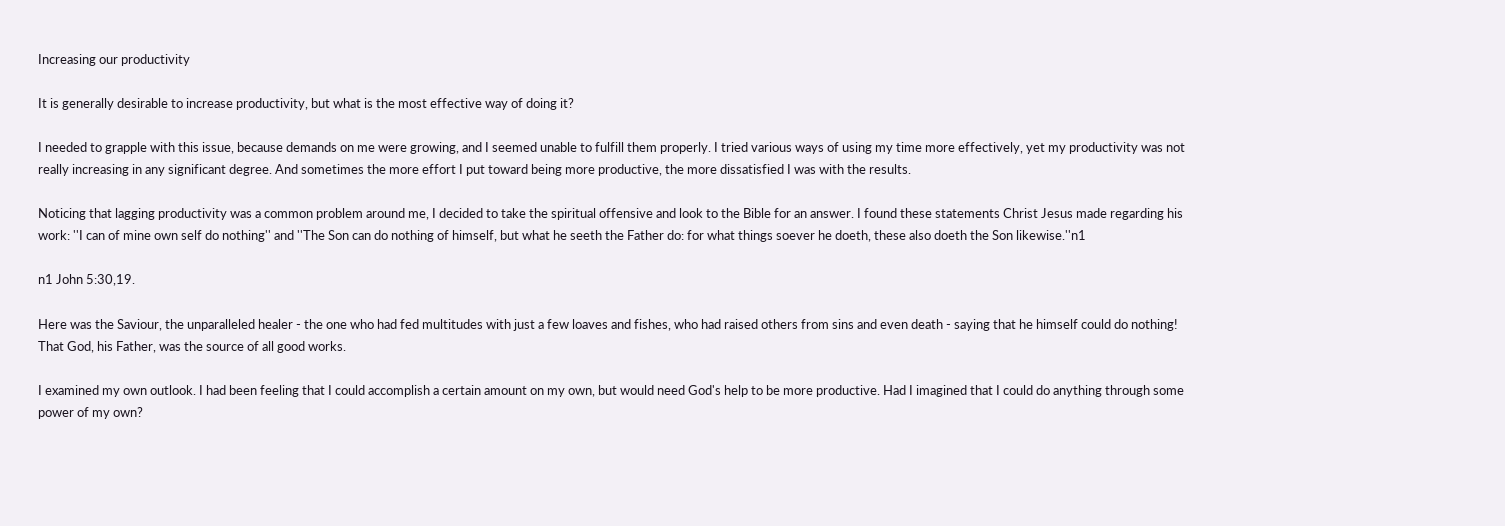Increasing our productivity

It is generally desirable to increase productivity, but what is the most effective way of doing it?

I needed to grapple with this issue, because demands on me were growing, and I seemed unable to fulfill them properly. I tried various ways of using my time more effectively, yet my productivity was not really increasing in any significant degree. And sometimes the more effort I put toward being more productive, the more dissatisfied I was with the results.

Noticing that lagging productivity was a common problem around me, I decided to take the spiritual offensive and look to the Bible for an answer. I found these statements Christ Jesus made regarding his work: ''I can of mine own self do nothing'' and ''The Son can do nothing of himself, but what he seeth the Father do: for what things soever he doeth, these also doeth the Son likewise.''n1

n1 John 5:30,19.

Here was the Saviour, the unparalleled healer - the one who had fed multitudes with just a few loaves and fishes, who had raised others from sins and even death - saying that he himself could do nothing! That God, his Father, was the source of all good works.

I examined my own outlook. I had been feeling that I could accomplish a certain amount on my own, but would need God's help to be more productive. Had I imagined that I could do anything through some power of my own?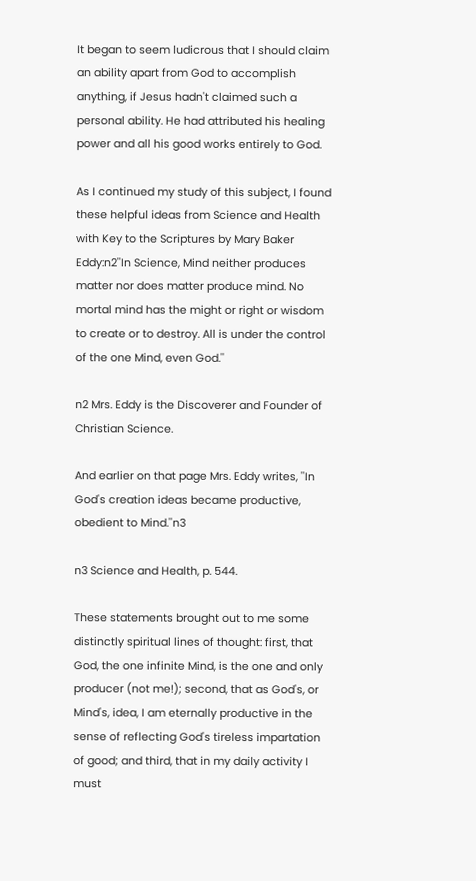It began to seem ludicrous that I should claim an ability apart from God to accomplish anything, if Jesus hadn't claimed such a personal ability. He had attributed his healing power and all his good works entirely to God.

As I continued my study of this subject, I found these helpful ideas from Science and Health with Key to the Scriptures by Mary Baker Eddy:n2''In Science, Mind neither produces matter nor does matter produce mind. No mortal mind has the might or right or wisdom to create or to destroy. All is under the control of the one Mind, even God.''

n2 Mrs. Eddy is the Discoverer and Founder of Christian Science.

And earlier on that page Mrs. Eddy writes, ''In God's creation ideas became productive, obedient to Mind.''n3

n3 Science and Health, p. 544.

These statements brought out to me some distinctly spiritual lines of thought: first, that God, the one infinite Mind, is the one and only producer (not me!); second, that as God's, or Mind's, idea, I am eternally productive in the sense of reflecting God's tireless impartation of good; and third, that in my daily activity I must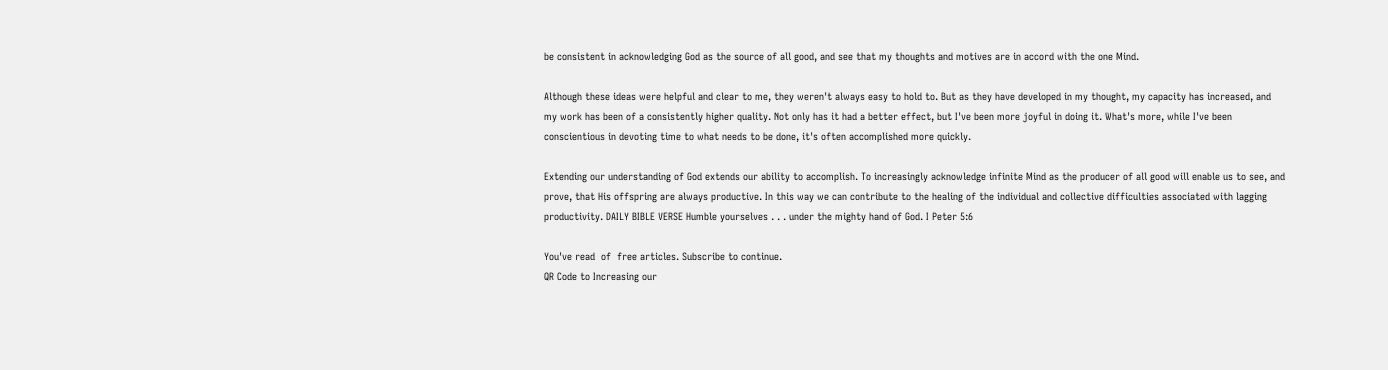be consistent in acknowledging God as the source of all good, and see that my thoughts and motives are in accord with the one Mind.

Although these ideas were helpful and clear to me, they weren't always easy to hold to. But as they have developed in my thought, my capacity has increased, and my work has been of a consistently higher quality. Not only has it had a better effect, but I've been more joyful in doing it. What's more, while I've been conscientious in devoting time to what needs to be done, it's often accomplished more quickly.

Extending our understanding of God extends our ability to accomplish. To increasingly acknowledge infinite Mind as the producer of all good will enable us to see, and prove, that His offspring are always productive. In this way we can contribute to the healing of the individual and collective difficulties associated with lagging productivity. DAILY BIBLE VERSE Humble yourselves . . . under the mighty hand of God. I Peter 5:6

You've read  of  free articles. Subscribe to continue.
QR Code to Increasing our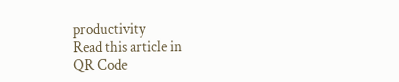productivity
Read this article in
QR Code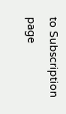to Subscription page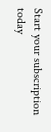Start your subscription today